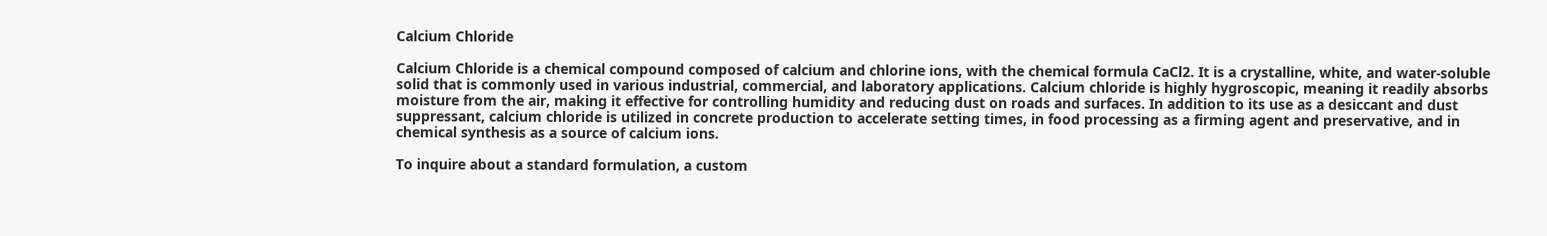Calcium Chloride

Calcium Chloride is a chemical compound composed of calcium and chlorine ions, with the chemical formula CaCl2. It is a crystalline, white, and water-soluble solid that is commonly used in various industrial, commercial, and laboratory applications. Calcium chloride is highly hygroscopic, meaning it readily absorbs moisture from the air, making it effective for controlling humidity and reducing dust on roads and surfaces. In addition to its use as a desiccant and dust suppressant, calcium chloride is utilized in concrete production to accelerate setting times, in food processing as a firming agent and preservative, and in chemical synthesis as a source of calcium ions.

To inquire about a standard formulation, a custom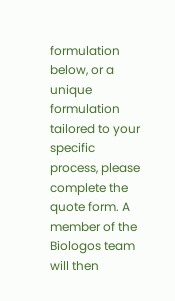formulation below, or a unique formulation tailored to your specific process, please complete the quote form. A member of the Biologos team will then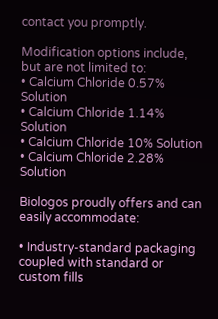contact you promptly.

Modification options include, but are not limited to:
• Calcium Chloride 0.57% Solution
• Calcium Chloride 1.14% Solution
• Calcium Chloride 10% Solution
• Calcium Chloride 2.28% Solution

Biologos proudly offers and can easily accommodate:

• Industry-standard packaging coupled with standard or custom fills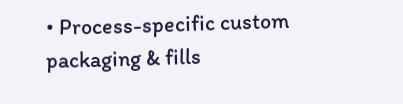• Process-specific custom packaging & fills